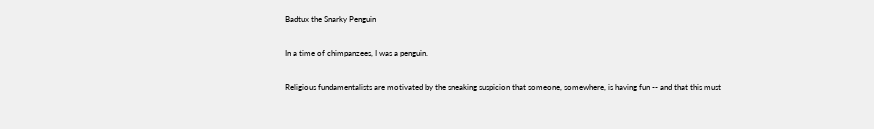Badtux the Snarky Penguin

In a time of chimpanzees, I was a penguin.

Religious fundamentalists are motivated by the sneaking suspicion that someone, somewhere, is having fun -- and that this must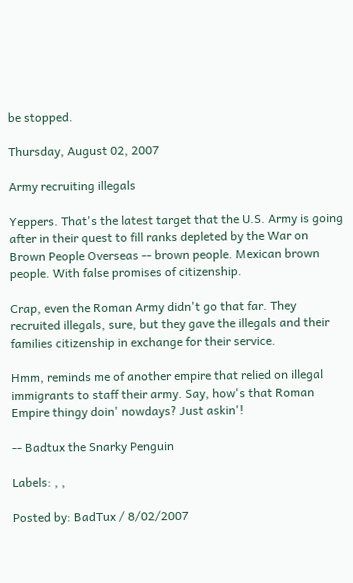be stopped.

Thursday, August 02, 2007

Army recruiting illegals

Yeppers. That's the latest target that the U.S. Army is going after in their quest to fill ranks depleted by the War on Brown People Overseas -- brown people. Mexican brown people. With false promises of citizenship.

Crap, even the Roman Army didn't go that far. They recruited illegals, sure, but they gave the illegals and their families citizenship in exchange for their service.

Hmm, reminds me of another empire that relied on illegal immigrants to staff their army. Say, how's that Roman Empire thingy doin' nowdays? Just askin'!

-- Badtux the Snarky Penguin

Labels: , ,

Posted by: BadTux / 8/02/2007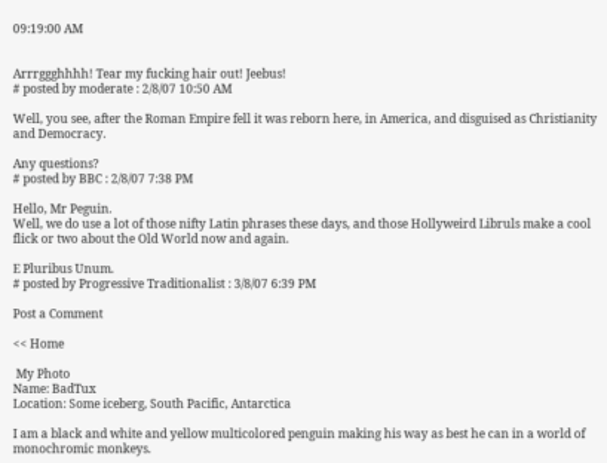09:19:00 AM


Arrrggghhhh! Tear my fucking hair out! Jeebus!
# posted by moderate : 2/8/07 10:50 AM

Well, you see, after the Roman Empire fell it was reborn here, in America, and disguised as Christianity and Democracy.

Any questions?
# posted by BBC : 2/8/07 7:38 PM

Hello, Mr Peguin.
Well, we do use a lot of those nifty Latin phrases these days, and those Hollyweird Libruls make a cool flick or two about the Old World now and again.

E Pluribus Unum.
# posted by Progressive Traditionalist : 3/8/07 6:39 PM

Post a Comment

<< Home

 My Photo
Name: BadTux
Location: Some iceberg, South Pacific, Antarctica

I am a black and white and yellow multicolored penguin making his way as best he can in a world of monochromic monkeys.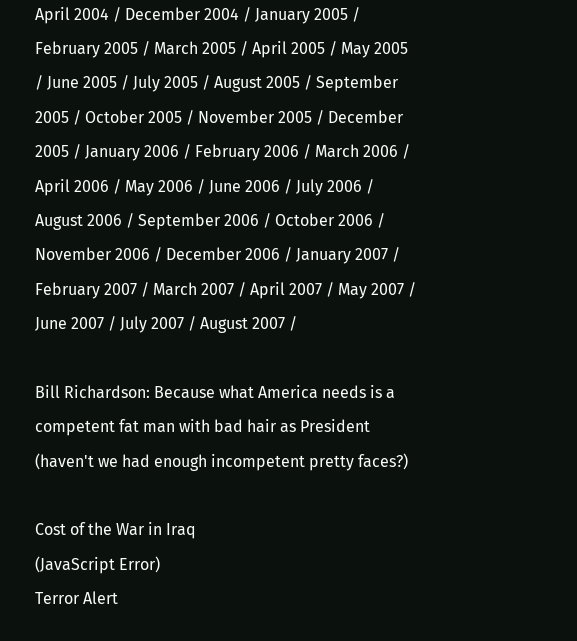April 2004 / December 2004 / January 2005 / February 2005 / March 2005 / April 2005 / May 2005 / June 2005 / July 2005 / August 2005 / September 2005 / October 2005 / November 2005 / December 2005 / January 2006 / February 2006 / March 2006 / April 2006 / May 2006 / June 2006 / July 2006 / August 2006 / September 2006 / October 2006 / November 2006 / December 2006 / January 2007 / February 2007 / March 2007 / April 2007 / May 2007 / June 2007 / July 2007 / August 2007 /

Bill Richardson: Because what America needs is a competent fat man with bad hair as President (haven't we had enough incompetent pretty faces?)

Cost of the War in Iraq
(JavaScript Error)
Terror Alert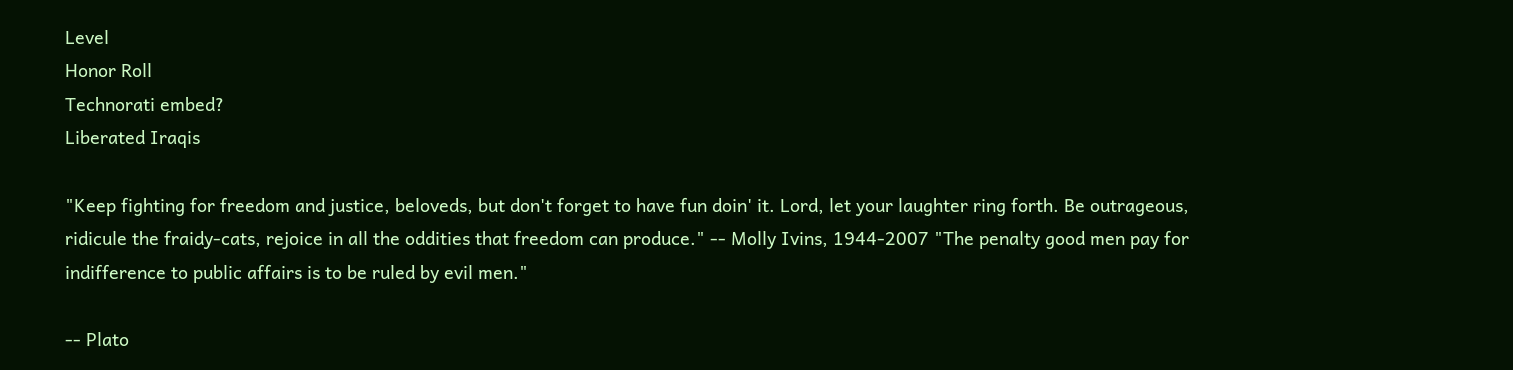Level
Honor Roll
Technorati embed?
Liberated Iraqis

"Keep fighting for freedom and justice, beloveds, but don't forget to have fun doin' it. Lord, let your laughter ring forth. Be outrageous, ridicule the fraidy-cats, rejoice in all the oddities that freedom can produce." -- Molly Ivins, 1944-2007 "The penalty good men pay for indifference to public affairs is to be ruled by evil men."

-- Plato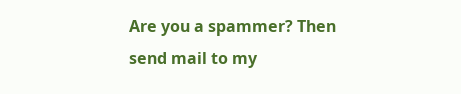Are you a spammer? Then send mail to my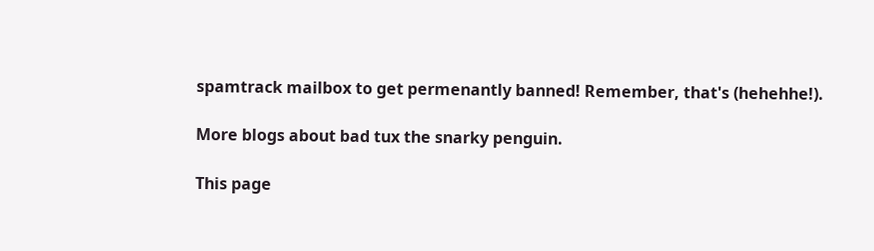spamtrack mailbox to get permenantly banned! Remember, that's (hehehhe!).

More blogs about bad tux the snarky penguin.

This page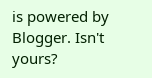is powered by Blogger. Isn't yours?